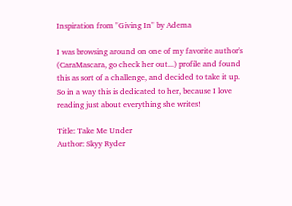Inspiration from "Giving In" by Adema

I was browsing around on one of my favorite author's (CaraMascara, go check her out...) profile and found this as sort of a challenge, and decided to take it up. So in a way this is dedicated to her, because I love reading just about everything she writes!

Title: Take Me Under
Author: Skyy Ryder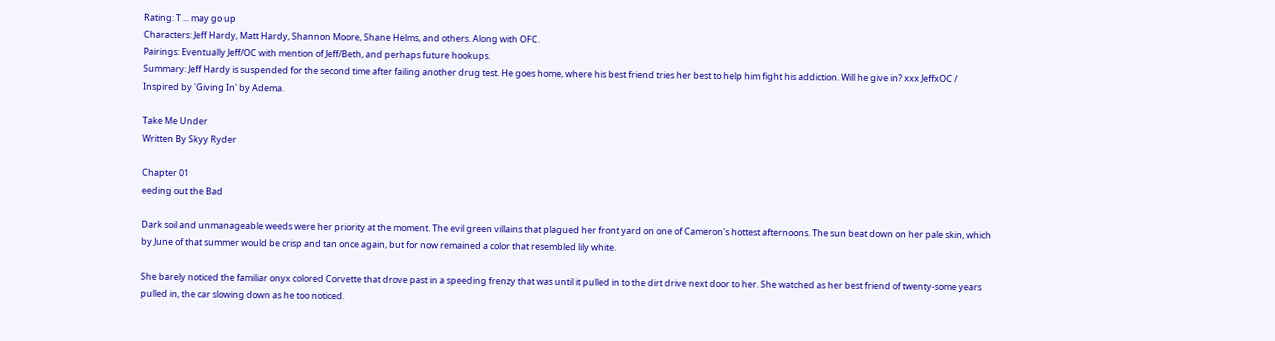Rating: T ... may go up
Characters: Jeff Hardy, Matt Hardy, Shannon Moore, Shane Helms, and others. Along with OFC.
Pairings: Eventually Jeff/OC with mention of Jeff/Beth, and perhaps future hookups.
Summary: Jeff Hardy is suspended for the second time after failing another drug test. He goes home, where his best friend tries her best to help him fight his addiction. Will he give in? xxx JeffxOC / Inspired by 'Giving In' by Adema.

Take Me Under
Written By Skyy Ryder

Chapter 01
eeding out the Bad

Dark soil and unmanageable weeds were her priority at the moment. The evil green villains that plagued her front yard on one of Cameron's hottest afternoons. The sun beat down on her pale skin, which by June of that summer would be crisp and tan once again, but for now remained a color that resembled lily white.

She barely noticed the familiar onyx colored Corvette that drove past in a speeding frenzy that was until it pulled in to the dirt drive next door to her. She watched as her best friend of twenty-some years pulled in, the car slowing down as he too noticed.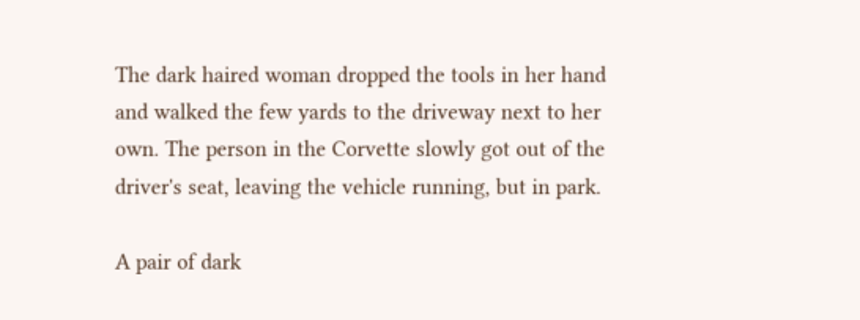The dark haired woman dropped the tools in her hand and walked the few yards to the driveway next to her own. The person in the Corvette slowly got out of the driver's seat, leaving the vehicle running, but in park.

A pair of dark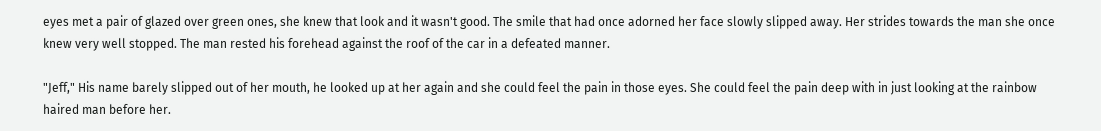eyes met a pair of glazed over green ones, she knew that look and it wasn't good. The smile that had once adorned her face slowly slipped away. Her strides towards the man she once knew very well stopped. The man rested his forehead against the roof of the car in a defeated manner.

"Jeff," His name barely slipped out of her mouth, he looked up at her again and she could feel the pain in those eyes. She could feel the pain deep with in just looking at the rainbow haired man before her.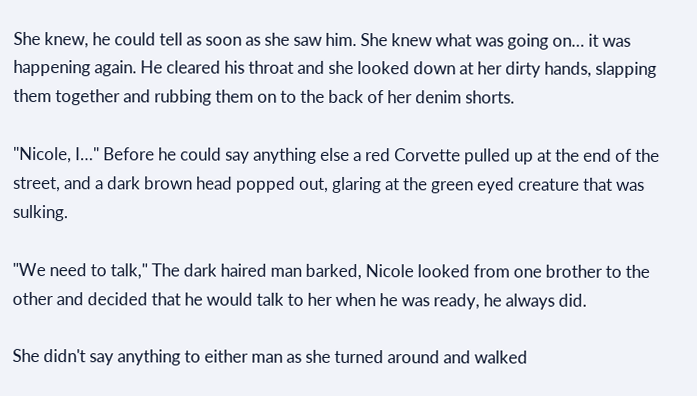She knew, he could tell as soon as she saw him. She knew what was going on… it was happening again. He cleared his throat and she looked down at her dirty hands, slapping them together and rubbing them on to the back of her denim shorts.

"Nicole, I…" Before he could say anything else a red Corvette pulled up at the end of the street, and a dark brown head popped out, glaring at the green eyed creature that was sulking.

"We need to talk," The dark haired man barked, Nicole looked from one brother to the other and decided that he would talk to her when he was ready, he always did.

She didn't say anything to either man as she turned around and walked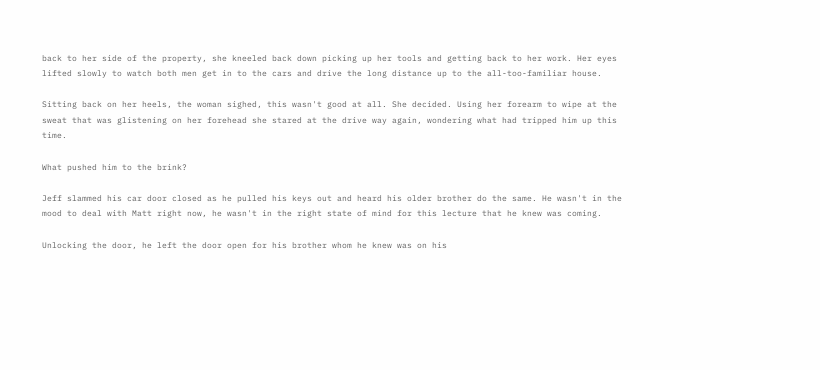back to her side of the property, she kneeled back down picking up her tools and getting back to her work. Her eyes lifted slowly to watch both men get in to the cars and drive the long distance up to the all-too-familiar house.

Sitting back on her heels, the woman sighed, this wasn't good at all. She decided. Using her forearm to wipe at the sweat that was glistening on her forehead she stared at the drive way again, wondering what had tripped him up this time.

What pushed him to the brink?

Jeff slammed his car door closed as he pulled his keys out and heard his older brother do the same. He wasn't in the mood to deal with Matt right now, he wasn't in the right state of mind for this lecture that he knew was coming.

Unlocking the door, he left the door open for his brother whom he knew was on his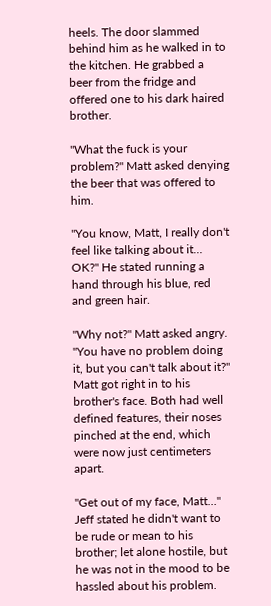heels. The door slammed behind him as he walked in to the kitchen. He grabbed a beer from the fridge and offered one to his dark haired brother.

"What the fuck is your problem?" Matt asked denying the beer that was offered to him.

"You know, Matt, I really don't feel like talking about it… OK?" He stated running a hand through his blue, red and green hair.

"Why not?" Matt asked angry. "You have no problem doing it, but you can't talk about it?" Matt got right in to his brother's face. Both had well defined features, their noses pinched at the end, which were now just centimeters apart.

"Get out of my face, Matt…" Jeff stated he didn't want to be rude or mean to his brother; let alone hostile, but he was not in the mood to be hassled about his problem.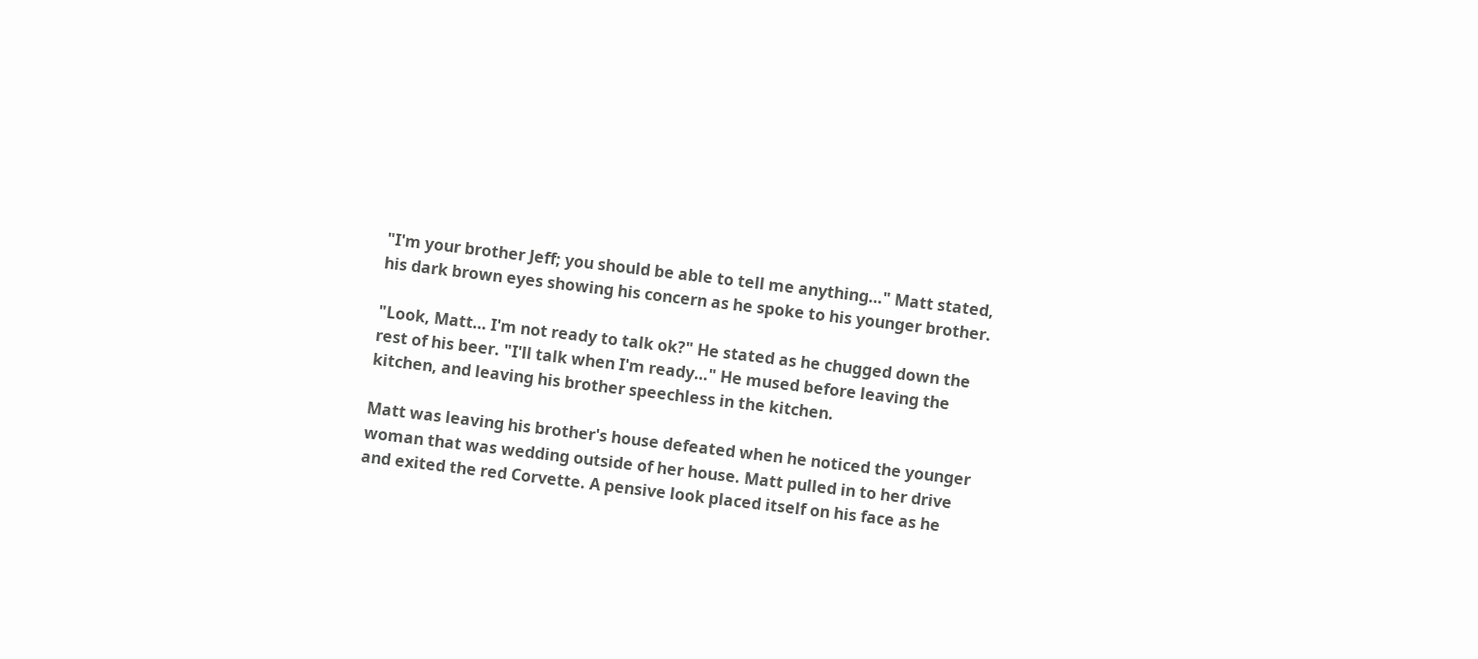"I'm your brother Jeff; you should be able to tell me anything…" Matt stated, his dark brown eyes showing his concern as he spoke to his younger brother.

"Look, Matt… I'm not ready to talk ok?" He stated as he chugged down the rest of his beer. "I'll talk when I'm ready…" He mused before leaving the kitchen, and leaving his brother speechless in the kitchen.

Matt was leaving his brother's house defeated when he noticed the younger woman that was wedding outside of her house. Matt pulled in to her drive and exited the red Corvette. A pensive look placed itself on his face as he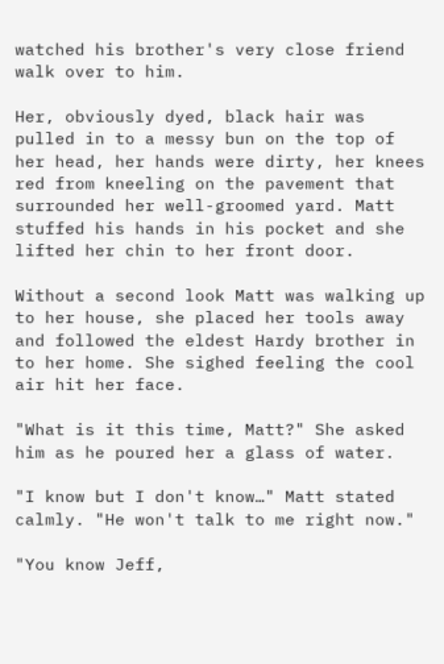watched his brother's very close friend walk over to him.

Her, obviously dyed, black hair was pulled in to a messy bun on the top of her head, her hands were dirty, her knees red from kneeling on the pavement that surrounded her well-groomed yard. Matt stuffed his hands in his pocket and she lifted her chin to her front door.

Without a second look Matt was walking up to her house, she placed her tools away and followed the eldest Hardy brother in to her home. She sighed feeling the cool air hit her face.

"What is it this time, Matt?" She asked him as he poured her a glass of water.

"I know but I don't know…" Matt stated calmly. "He won't talk to me right now."

"You know Jeff,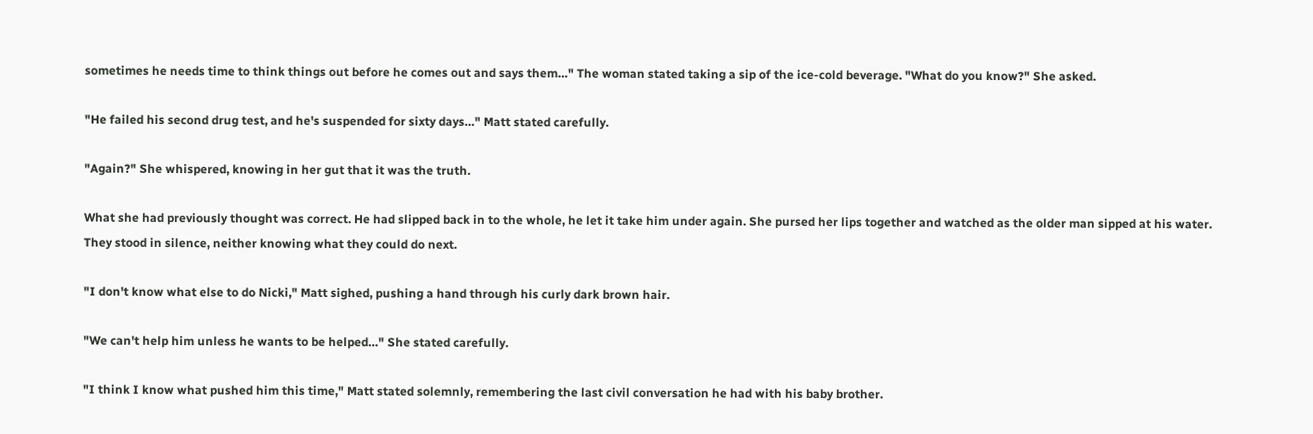sometimes he needs time to think things out before he comes out and says them…" The woman stated taking a sip of the ice-cold beverage. "What do you know?" She asked.

"He failed his second drug test, and he's suspended for sixty days…" Matt stated carefully.

"Again?" She whispered, knowing in her gut that it was the truth.

What she had previously thought was correct. He had slipped back in to the whole, he let it take him under again. She pursed her lips together and watched as the older man sipped at his water. They stood in silence, neither knowing what they could do next.

"I don't know what else to do Nicki," Matt sighed, pushing a hand through his curly dark brown hair.

"We can't help him unless he wants to be helped…" She stated carefully.

"I think I know what pushed him this time," Matt stated solemnly, remembering the last civil conversation he had with his baby brother.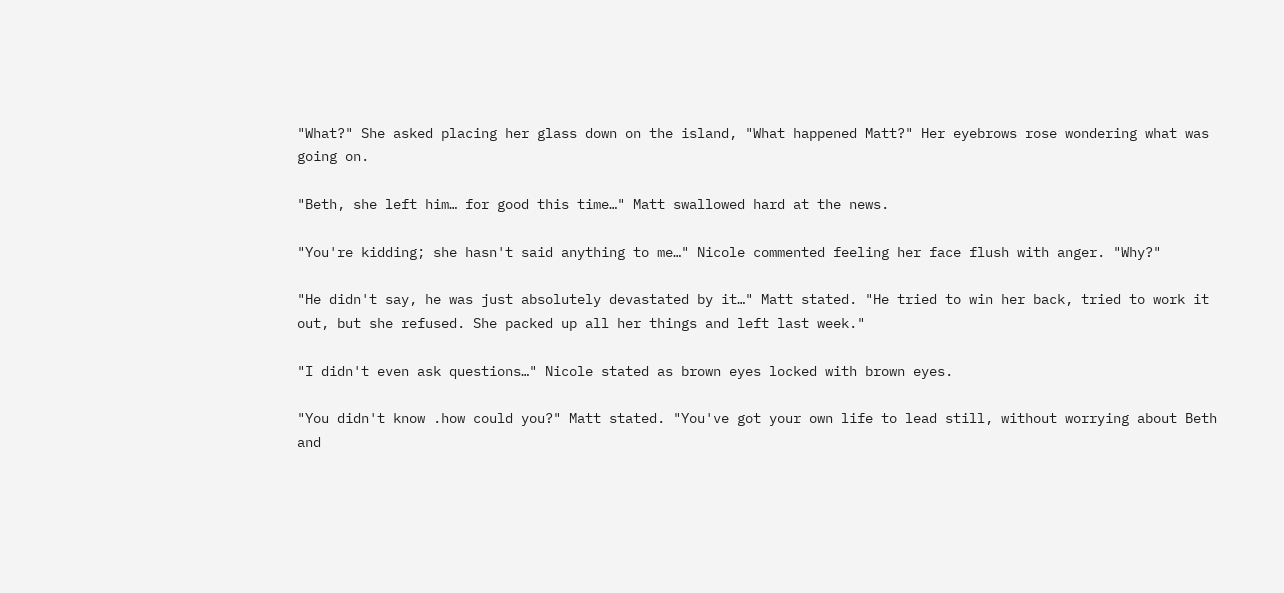"What?" She asked placing her glass down on the island, "What happened Matt?" Her eyebrows rose wondering what was going on.

"Beth, she left him… for good this time…" Matt swallowed hard at the news.

"You're kidding; she hasn't said anything to me…" Nicole commented feeling her face flush with anger. "Why?"

"He didn't say, he was just absolutely devastated by it…" Matt stated. "He tried to win her back, tried to work it out, but she refused. She packed up all her things and left last week."

"I didn't even ask questions…" Nicole stated as brown eyes locked with brown eyes.

"You didn't know .how could you?" Matt stated. "You've got your own life to lead still, without worrying about Beth and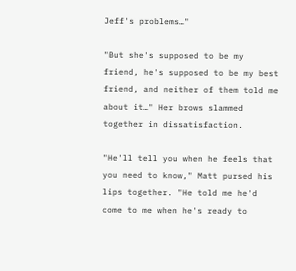Jeff's problems…"

"But she's supposed to be my friend, he's supposed to be my best friend, and neither of them told me about it…" Her brows slammed together in dissatisfaction.

"He'll tell you when he feels that you need to know," Matt pursed his lips together. "He told me he'd come to me when he's ready to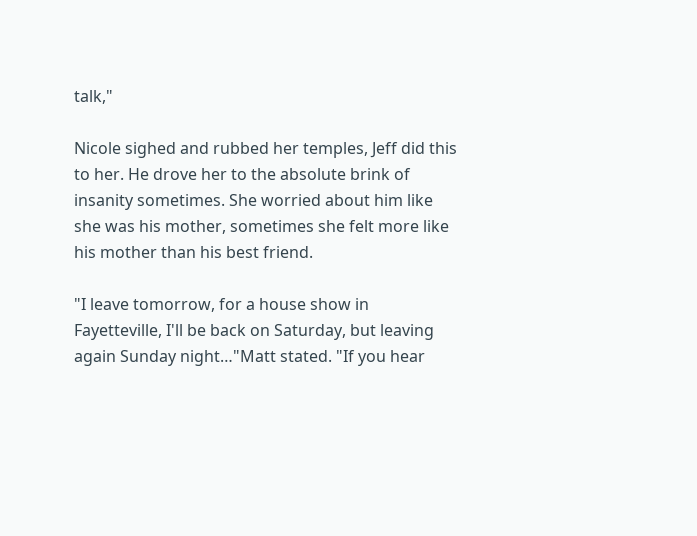talk,"

Nicole sighed and rubbed her temples, Jeff did this to her. He drove her to the absolute brink of insanity sometimes. She worried about him like she was his mother, sometimes she felt more like his mother than his best friend.

"I leave tomorrow, for a house show in Fayetteville, I'll be back on Saturday, but leaving again Sunday night…"Matt stated. "If you hear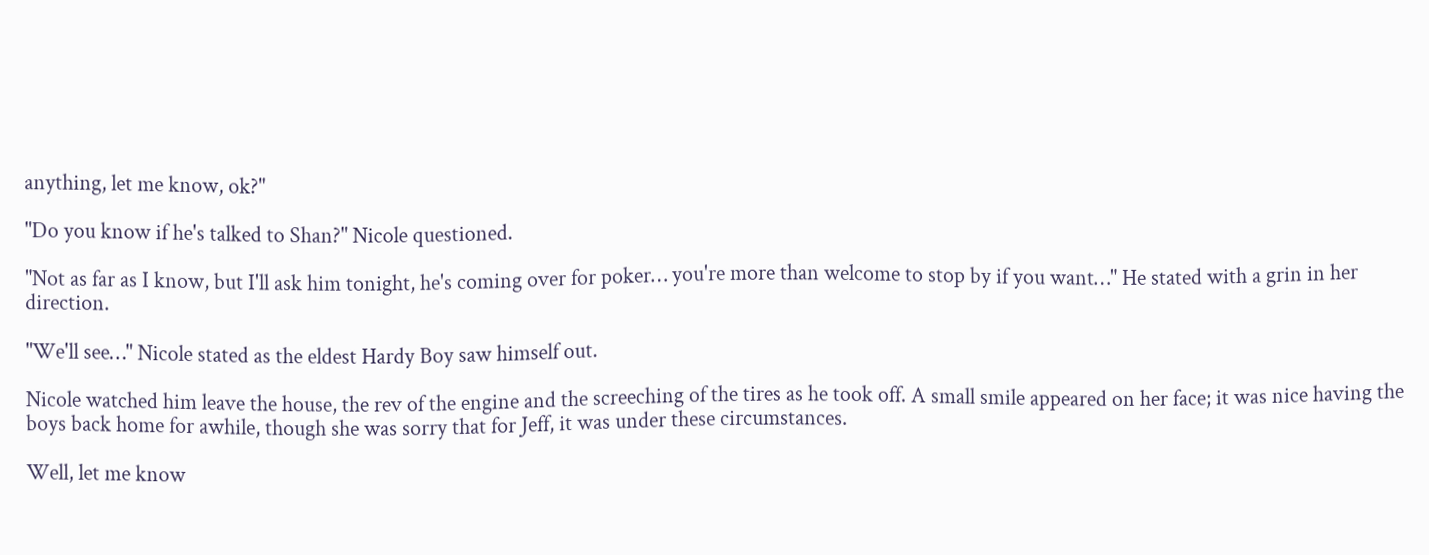anything, let me know, ok?"

"Do you know if he's talked to Shan?" Nicole questioned.

"Not as far as I know, but I'll ask him tonight, he's coming over for poker… you're more than welcome to stop by if you want…" He stated with a grin in her direction.

"We'll see…" Nicole stated as the eldest Hardy Boy saw himself out.

Nicole watched him leave the house, the rev of the engine and the screeching of the tires as he took off. A small smile appeared on her face; it was nice having the boys back home for awhile, though she was sorry that for Jeff, it was under these circumstances.

Well, let me know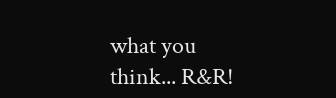what you think... R&R!